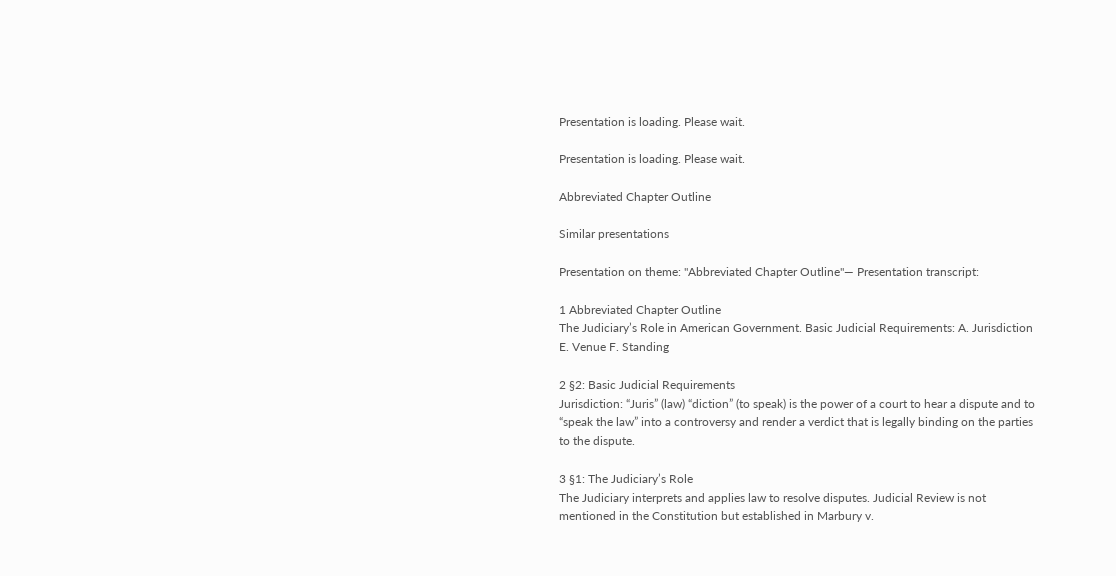Presentation is loading. Please wait.

Presentation is loading. Please wait.

Abbreviated Chapter Outline

Similar presentations

Presentation on theme: "Abbreviated Chapter Outline"— Presentation transcript:

1 Abbreviated Chapter Outline
The Judiciary’s Role in American Government. Basic Judicial Requirements: A. Jurisdiction E. Venue F. Standing

2 §2: Basic Judicial Requirements
Jurisdiction: “Juris” (law) “diction” (to speak) is the power of a court to hear a dispute and to “speak the law” into a controversy and render a verdict that is legally binding on the parties to the dispute.

3 §1: The Judiciary’s Role
The Judiciary interprets and applies law to resolve disputes. Judicial Review is not mentioned in the Constitution but established in Marbury v.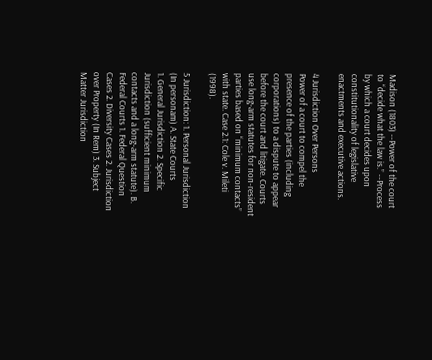Madison (1803) --Power of the court to “decide what the law is.” --Process by which a court decides upon constitutionality of legislative enactments and executive actions.

4 Jurisdiction Over Persons
Power of a court to compel the presence of the parties (including corporations) to a dispute to appear before the court and litigate. Courts use long-arm statutes for non-resident parties based on “minimum contacts” with state. Case 2.1: Cole v. Mileti (1998).

5 Jurisdiction: 1. Personal Jurisdiction (In personam) A. State Courts
1. General Jurisdiction 2. Specific Jurisdiction (sufficient minimum contacts and a long-arm statute). B. Federal Courts 1. Federal Question Cases 2. Diversity Cases 2. Jurisdiction over Property (In Rem) 3. Subject Matter Jurisdiction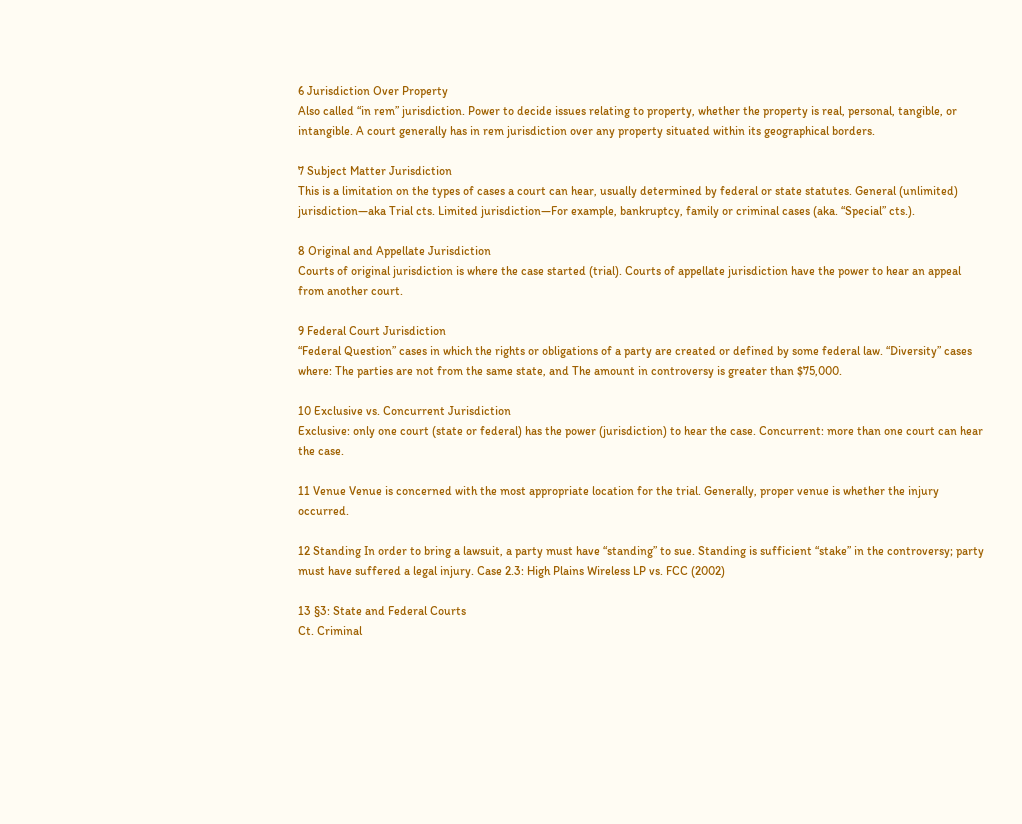6 Jurisdiction Over Property
Also called “in rem” jurisdiction. Power to decide issues relating to property, whether the property is real, personal, tangible, or intangible. A court generally has in rem jurisdiction over any property situated within its geographical borders.

7 Subject Matter Jurisdiction
This is a limitation on the types of cases a court can hear, usually determined by federal or state statutes. General (unlimited) jurisdiction—aka Trial cts. Limited jurisdiction—For example, bankruptcy, family or criminal cases (aka. “Special” cts.).

8 Original and Appellate Jurisdiction
Courts of original jurisdiction is where the case started (trial). Courts of appellate jurisdiction have the power to hear an appeal from another court.

9 Federal Court Jurisdiction
“Federal Question” cases in which the rights or obligations of a party are created or defined by some federal law. “Diversity” cases where: The parties are not from the same state, and The amount in controversy is greater than $75,000.

10 Exclusive vs. Concurrent Jurisdiction
Exclusive: only one court (state or federal) has the power (jurisdiction) to hear the case. Concurrent: more than one court can hear the case.

11 Venue Venue is concerned with the most appropriate location for the trial. Generally, proper venue is whether the injury occurred.

12 Standing In order to bring a lawsuit, a party must have “standing” to sue. Standing is sufficient “stake” in the controversy; party must have suffered a legal injury. Case 2.3: High Plains Wireless LP vs. FCC (2002)

13 §3: State and Federal Courts
Ct. Criminal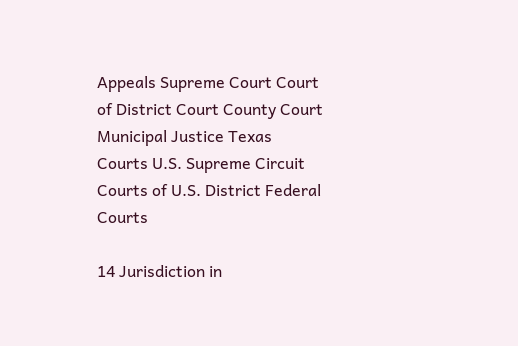Appeals Supreme Court Court of District Court County Court Municipal Justice Texas Courts U.S. Supreme Circuit Courts of U.S. District Federal Courts

14 Jurisdiction in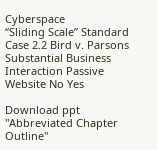Cyberspace
“Sliding Scale” Standard Case 2.2 Bird v. Parsons Substantial Business Interaction Passive Website No Yes

Download ppt "Abbreviated Chapter Outline"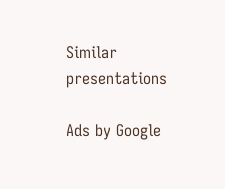Similar presentations

Ads by Google